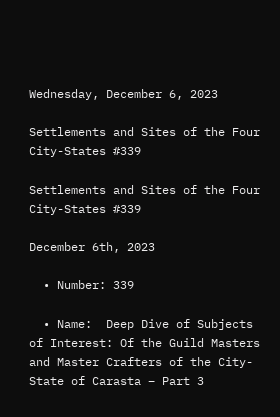Wednesday, December 6, 2023

Settlements and Sites of the Four City-States #339

Settlements and Sites of the Four City-States #339

December 6th, 2023

  • Number: 339

  • Name:  Deep Dive of Subjects of Interest: Of the Guild Masters and Master Crafters of the City-State of Carasta – Part 3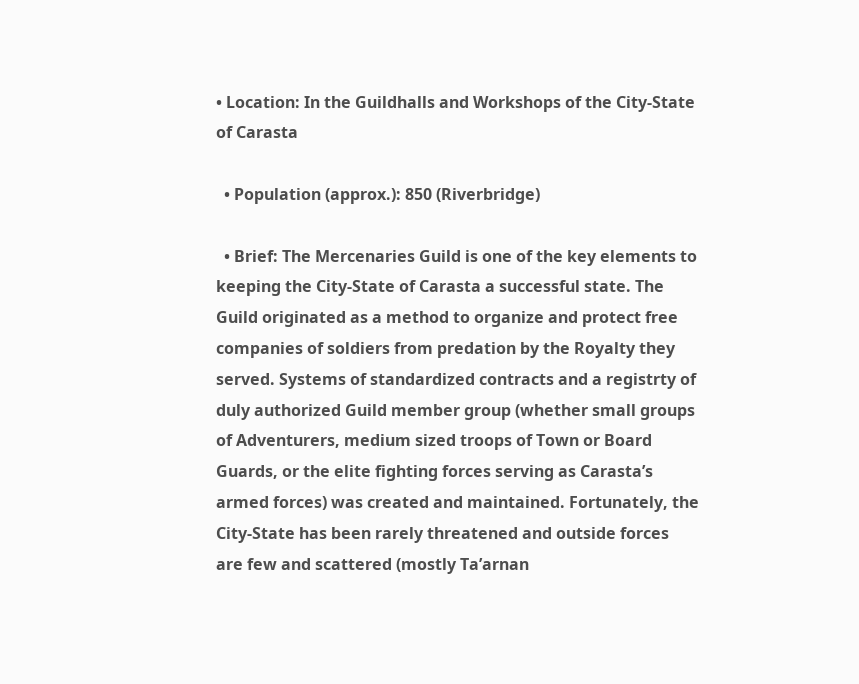• Location: In the Guildhalls and Workshops of the City-State of Carasta

  • Population (approx.): 850 (Riverbridge)

  • Brief: The Mercenaries Guild is one of the key elements to keeping the City-State of Carasta a successful state. The Guild originated as a method to organize and protect free companies of soldiers from predation by the Royalty they served. Systems of standardized contracts and a registrty of duly authorized Guild member group (whether small groups of Adventurers, medium sized troops of Town or Board Guards, or the elite fighting forces serving as Carasta’s armed forces) was created and maintained. Fortunately, the City-State has been rarely threatened and outside forces are few and scattered (mostly Ta’arnan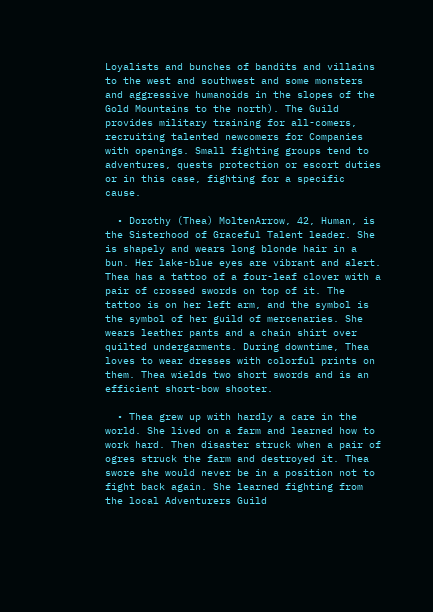Loyalists and bunches of bandits and villains to the west and southwest and some monsters and aggressive humanoids in the slopes of the Gold Mountains to the north). The Guild provides military training for all-comers, recruiting talented newcomers for Companies with openings. Small fighting groups tend to adventures, quests protection or escort duties or in this case, fighting for a specific cause.

  • Dorothy (Thea) MoltenArrow, 42, Human, is the Sisterhood of Graceful Talent leader. She is shapely and wears long blonde hair in a bun. Her lake-blue eyes are vibrant and alert. Thea has a tattoo of a four-leaf clover with a pair of crossed swords on top of it. The tattoo is on her left arm, and the symbol is the symbol of her guild of mercenaries. She wears leather pants and a chain shirt over quilted undergarments. During downtime, Thea loves to wear dresses with colorful prints on them. Thea wields two short swords and is an efficient short-bow shooter.

  • Thea grew up with hardly a care in the world. She lived on a farm and learned how to work hard. Then disaster struck when a pair of ogres struck the farm and destroyed it. Thea swore she would never be in a position not to fight back again. She learned fighting from the local Adventurers Guild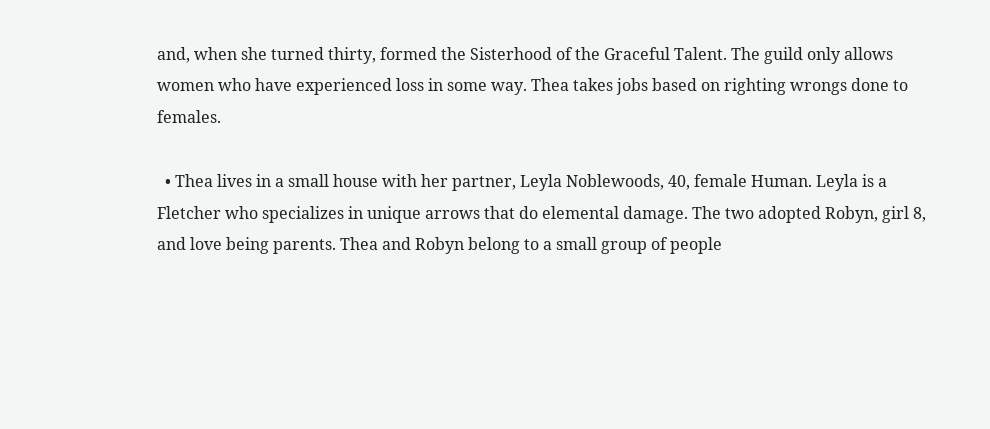and, when she turned thirty, formed the Sisterhood of the Graceful Talent. The guild only allows women who have experienced loss in some way. Thea takes jobs based on righting wrongs done to females.

  • Thea lives in a small house with her partner, Leyla Noblewoods, 40, female Human. Leyla is a Fletcher who specializes in unique arrows that do elemental damage. The two adopted Robyn, girl 8, and love being parents. Thea and Robyn belong to a small group of people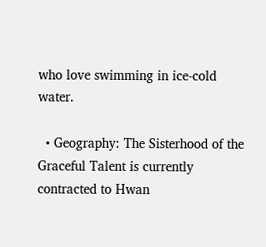who love swimming in ice-cold water.

  • Geography: The Sisterhood of the Graceful Talent is currently contracted to Hwan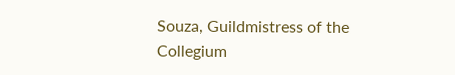Souza, Guildmistress of the Collegium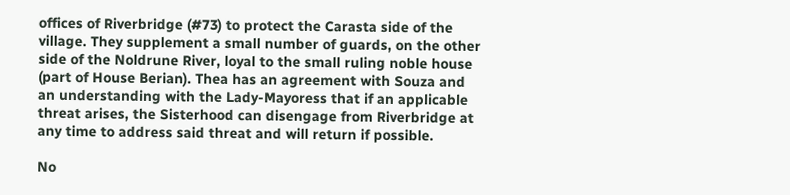offices of Riverbridge (#73) to protect the Carasta side of the village. They supplement a small number of guards, on the other side of the Noldrune River, loyal to the small ruling noble house (part of House Berian). Thea has an agreement with Souza and an understanding with the Lady-Mayoress that if an applicable threat arises, the Sisterhood can disengage from Riverbridge at any time to address said threat and will return if possible.

No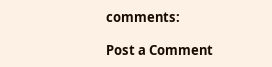comments:

Post a Comment